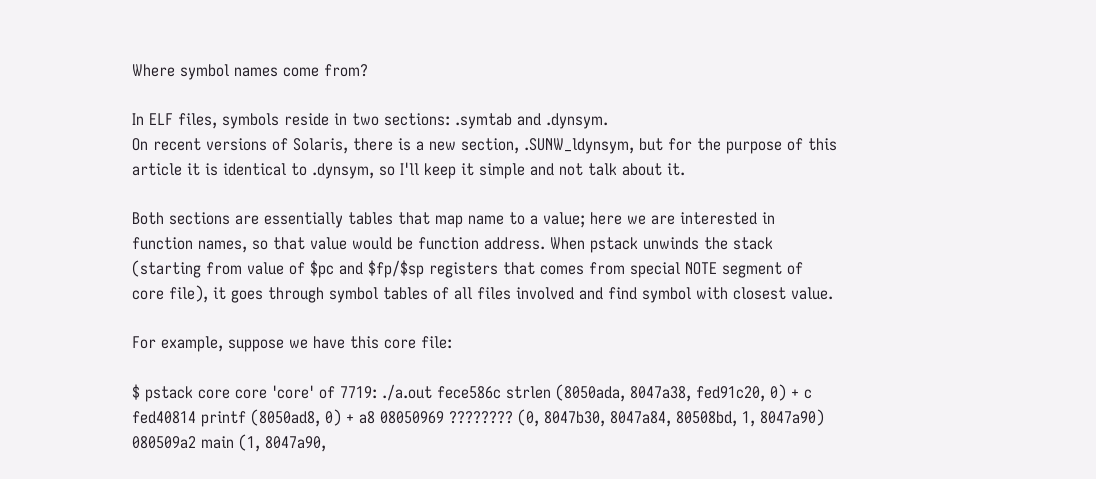Where symbol names come from?

In ELF files, symbols reside in two sections: .symtab and .dynsym.
On recent versions of Solaris, there is a new section, .SUNW_ldynsym, but for the purpose of this article it is identical to .dynsym, so I'll keep it simple and not talk about it.

Both sections are essentially tables that map name to a value; here we are interested in function names, so that value would be function address. When pstack unwinds the stack (starting from value of $pc and $fp/$sp registers that comes from special NOTE segment of core file), it goes through symbol tables of all files involved and find symbol with closest value.

For example, suppose we have this core file:

$ pstack core core 'core' of 7719: ./a.out fece586c strlen (8050ada, 8047a38, fed91c20, 0) + c fed40814 printf (8050ad8, 0) + a8 08050969 ???????? (0, 8047b30, 8047a84, 80508bd, 1, 8047a90) 080509a2 main (1, 8047a90,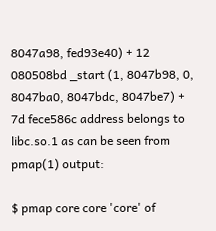8047a98, fed93e40) + 12 080508bd _start (1, 8047b98, 0, 8047ba0, 8047bdc, 8047be7) + 7d fece586c address belongs to libc.so.1 as can be seen from pmap(1) output:

$ pmap core core 'core' of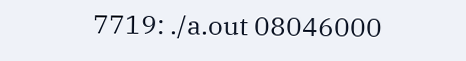7719: ./a.out 08046000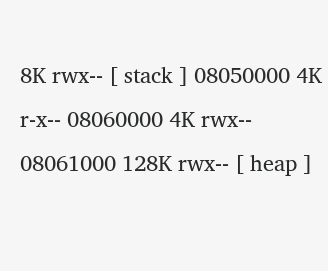8K rwx-- [ stack ] 08050000 4K r-x-- 08060000 4K rwx-- 08061000 128K rwx-- [ heap ]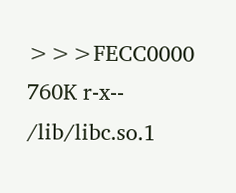>>>FECC0000 760K r-x-- /lib/libc.so.1